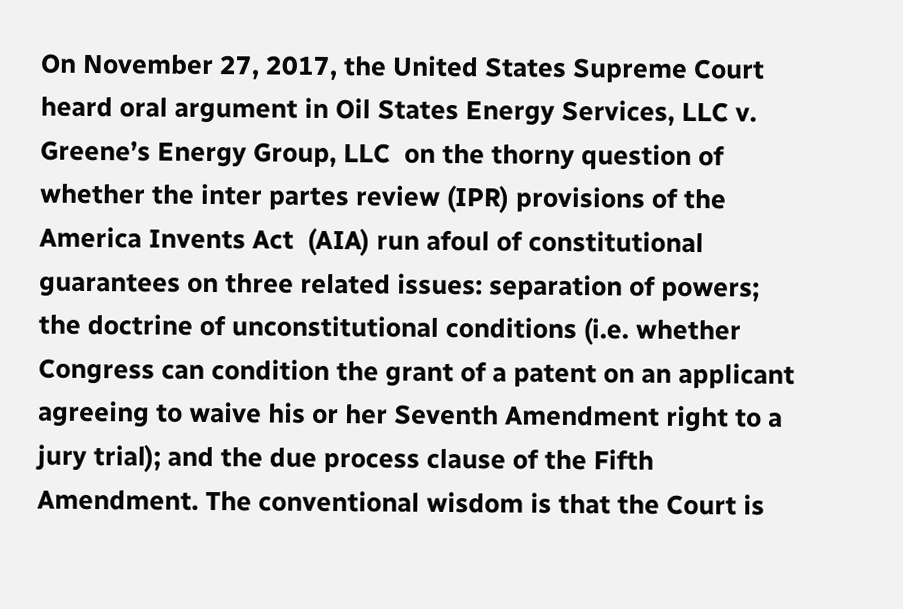On November 27, 2017, the United States Supreme Court heard oral argument in Oil States Energy Services, LLC v. Greene’s Energy Group, LLC  on the thorny question of whether the inter partes review (IPR) provisions of the America Invents Act  (AIA) run afoul of constitutional guarantees on three related issues: separation of powers; the doctrine of unconstitutional conditions (i.e. whether Congress can condition the grant of a patent on an applicant agreeing to waive his or her Seventh Amendment right to a jury trial); and the due process clause of the Fifth Amendment. The conventional wisdom is that the Court is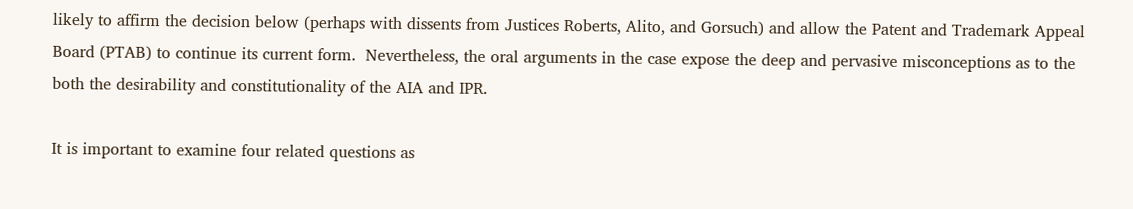likely to affirm the decision below (perhaps with dissents from Justices Roberts, Alito, and Gorsuch) and allow the Patent and Trademark Appeal Board (PTAB) to continue its current form.  Nevertheless, the oral arguments in the case expose the deep and pervasive misconceptions as to the both the desirability and constitutionality of the AIA and IPR.

It is important to examine four related questions as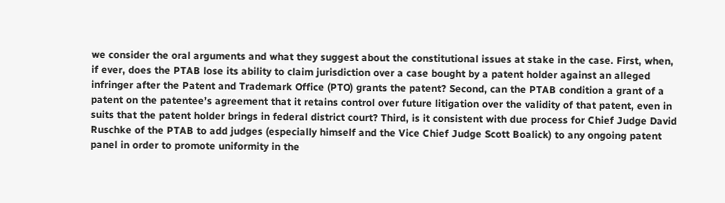we consider the oral arguments and what they suggest about the constitutional issues at stake in the case. First, when, if ever, does the PTAB lose its ability to claim jurisdiction over a case bought by a patent holder against an alleged infringer after the Patent and Trademark Office (PTO) grants the patent? Second, can the PTAB condition a grant of a patent on the patentee’s agreement that it retains control over future litigation over the validity of that patent, even in suits that the patent holder brings in federal district court? Third, is it consistent with due process for Chief Judge David Ruschke of the PTAB to add judges (especially himself and the Vice Chief Judge Scott Boalick) to any ongoing patent panel in order to promote uniformity in the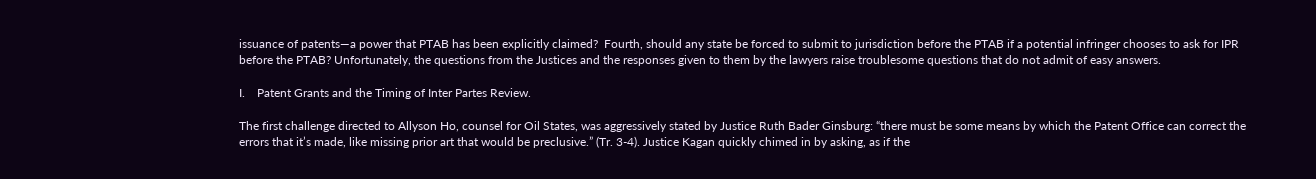issuance of patents—a power that PTAB has been explicitly claimed?  Fourth, should any state be forced to submit to jurisdiction before the PTAB if a potential infringer chooses to ask for IPR before the PTAB? Unfortunately, the questions from the Justices and the responses given to them by the lawyers raise troublesome questions that do not admit of easy answers.

I.    Patent Grants and the Timing of Inter Partes Review.

The first challenge directed to Allyson Ho, counsel for Oil States, was aggressively stated by Justice Ruth Bader Ginsburg: “there must be some means by which the Patent Office can correct the errors that it’s made, like missing prior art that would be preclusive.” (Tr. 3-4). Justice Kagan quickly chimed in by asking, as if the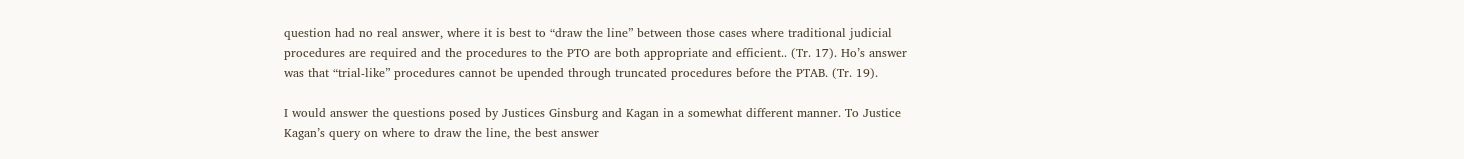question had no real answer, where it is best to “draw the line” between those cases where traditional judicial procedures are required and the procedures to the PTO are both appropriate and efficient.. (Tr. 17). Ho’s answer was that “trial-like” procedures cannot be upended through truncated procedures before the PTAB. (Tr. 19).

I would answer the questions posed by Justices Ginsburg and Kagan in a somewhat different manner. To Justice Kagan’s query on where to draw the line, the best answer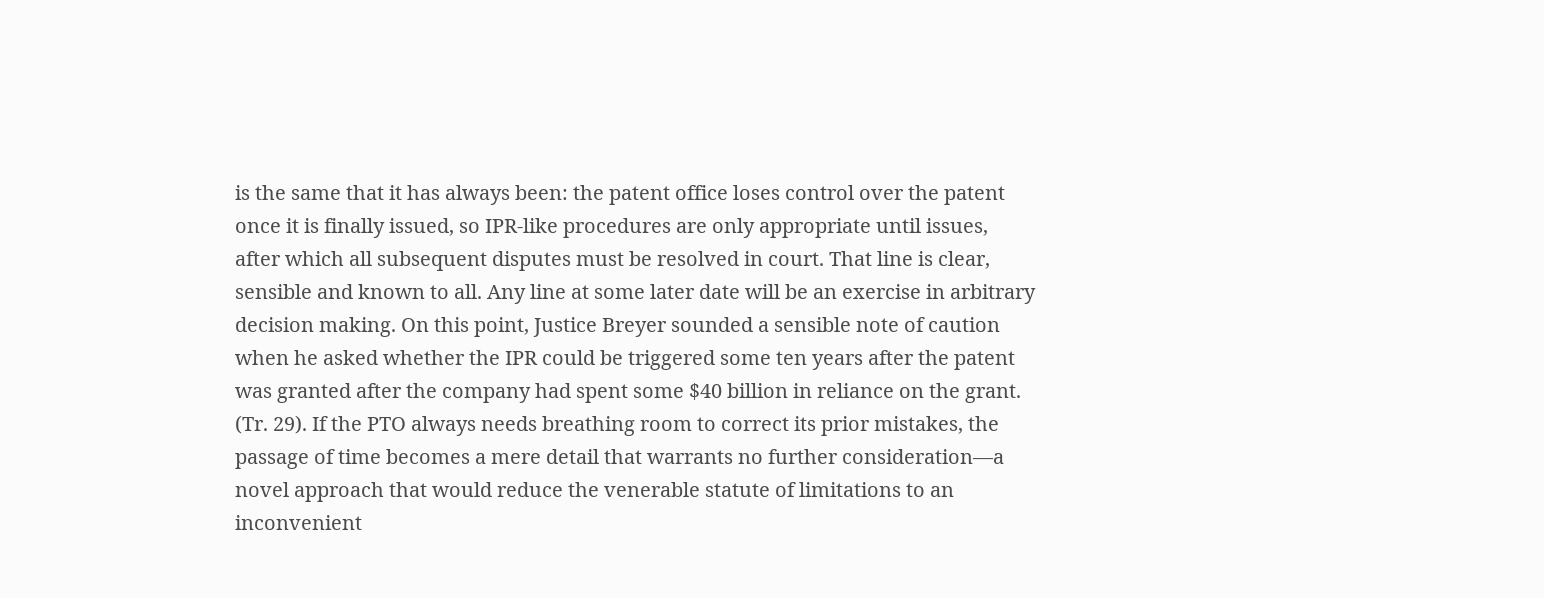is the same that it has always been: the patent office loses control over the patent once it is finally issued, so IPR-like procedures are only appropriate until issues, after which all subsequent disputes must be resolved in court. That line is clear, sensible and known to all. Any line at some later date will be an exercise in arbitrary decision making. On this point, Justice Breyer sounded a sensible note of caution when he asked whether the IPR could be triggered some ten years after the patent was granted after the company had spent some $40 billion in reliance on the grant. (Tr. 29). If the PTO always needs breathing room to correct its prior mistakes, the passage of time becomes a mere detail that warrants no further consideration—a novel approach that would reduce the venerable statute of limitations to an inconvenient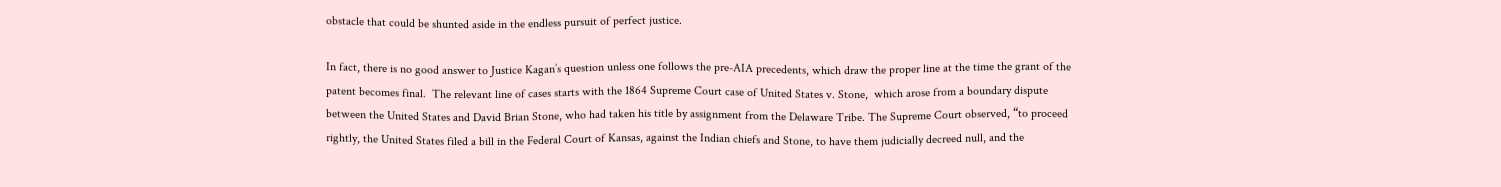obstacle that could be shunted aside in the endless pursuit of perfect justice.

In fact, there is no good answer to Justice Kagan’s question unless one follows the pre-AIA precedents, which draw the proper line at the time the grant of the patent becomes final.  The relevant line of cases starts with the 1864 Supreme Court case of United States v. Stone,  which arose from a boundary dispute between the United States and David Brian Stone, who had taken his title by assignment from the Delaware Tribe. The Supreme Court observed, “to proceed rightly, the United States filed a bill in the Federal Court of Kansas, against the Indian chiefs and Stone, to have them judicially decreed null, and the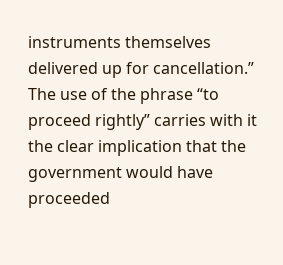instruments themselves delivered up for cancellation.”  The use of the phrase “to proceed rightly” carries with it the clear implication that the government would have proceeded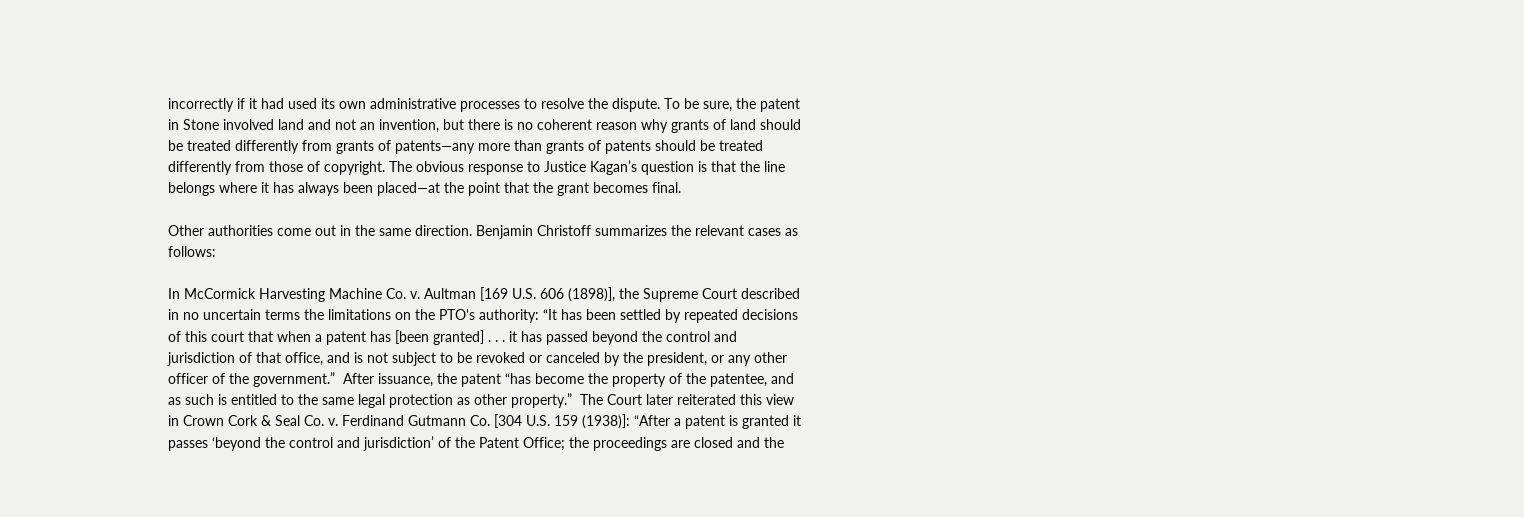incorrectly if it had used its own administrative processes to resolve the dispute. To be sure, the patent in Stone involved land and not an invention, but there is no coherent reason why grants of land should be treated differently from grants of patents—any more than grants of patents should be treated differently from those of copyright. The obvious response to Justice Kagan’s question is that the line belongs where it has always been placed—at the point that the grant becomes final.

Other authorities come out in the same direction. Benjamin Christoff summarizes the relevant cases as follows:

In McCormick Harvesting Machine Co. v. Aultman [169 U.S. 606 (1898)], the Supreme Court described in no uncertain terms the limitations on the PTO's authority: “It has been settled by repeated decisions of this court that when a patent has [been granted] . . . it has passed beyond the control and jurisdiction of that office, and is not subject to be revoked or canceled by the president, or any other officer of the government.”  After issuance, the patent “has become the property of the patentee, and as such is entitled to the same legal protection as other property.”  The Court later reiterated this view in Crown Cork & Seal Co. v. Ferdinand Gutmann Co. [304 U.S. 159 (1938)]: “After a patent is granted it passes ‘beyond the control and jurisdiction’ of the Patent Office; the proceedings are closed and the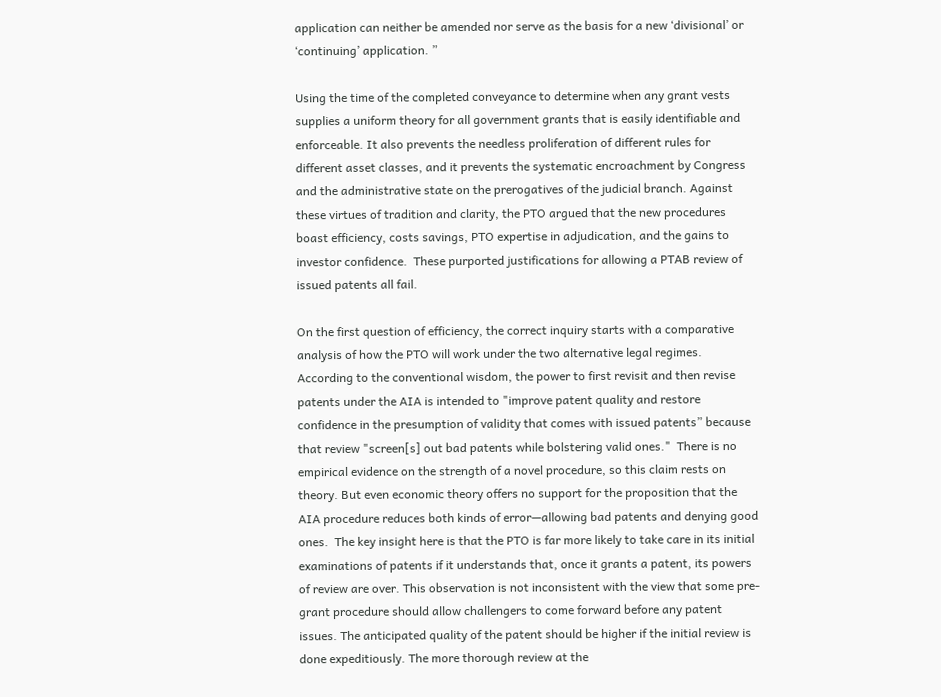application can neither be amended nor serve as the basis for a new ‘divisional’ or ‘continuing’ application. ”

Using the time of the completed conveyance to determine when any grant vests supplies a uniform theory for all government grants that is easily identifiable and enforceable. It also prevents the needless proliferation of different rules for different asset classes, and it prevents the systematic encroachment by Congress and the administrative state on the prerogatives of the judicial branch. Against these virtues of tradition and clarity, the PTO argued that the new procedures boast efficiency, costs savings, PTO expertise in adjudication, and the gains to investor confidence.  These purported justifications for allowing a PTAB review of issued patents all fail.

On the first question of efficiency, the correct inquiry starts with a comparative analysis of how the PTO will work under the two alternative legal regimes. According to the conventional wisdom, the power to first revisit and then revise patents under the AIA is intended to "improve patent quality and restore confidence in the presumption of validity that comes with issued patents” because that review "screen[s] out bad patents while bolstering valid ones."  There is no empirical evidence on the strength of a novel procedure, so this claim rests on theory. But even economic theory offers no support for the proposition that the AIA procedure reduces both kinds of error—allowing bad patents and denying good ones.  The key insight here is that the PTO is far more likely to take care in its initial examinations of patents if it understands that, once it grants a patent, its powers of review are over. This observation is not inconsistent with the view that some pre-grant procedure should allow challengers to come forward before any patent issues. The anticipated quality of the patent should be higher if the initial review is done expeditiously. The more thorough review at the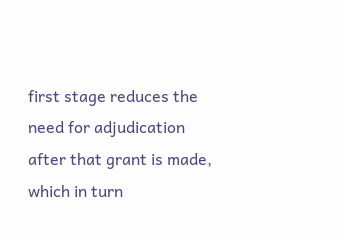first stage reduces the need for adjudication after that grant is made, which in turn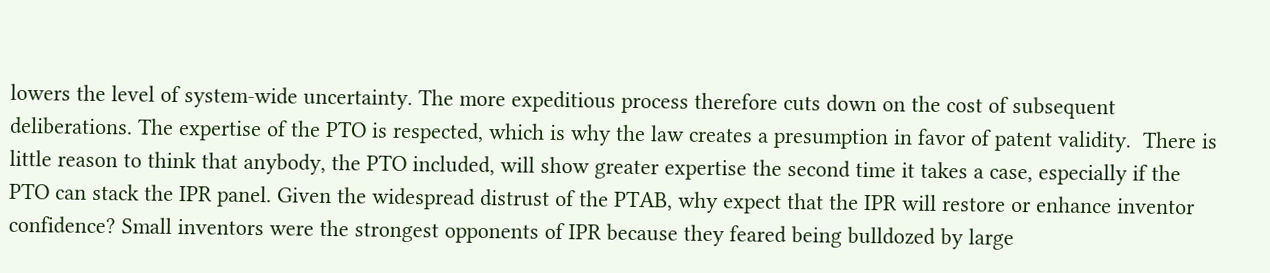lowers the level of system-wide uncertainty. The more expeditious process therefore cuts down on the cost of subsequent deliberations. The expertise of the PTO is respected, which is why the law creates a presumption in favor of patent validity.  There is little reason to think that anybody, the PTO included, will show greater expertise the second time it takes a case, especially if the PTO can stack the IPR panel. Given the widespread distrust of the PTAB, why expect that the IPR will restore or enhance inventor confidence? Small inventors were the strongest opponents of IPR because they feared being bulldozed by large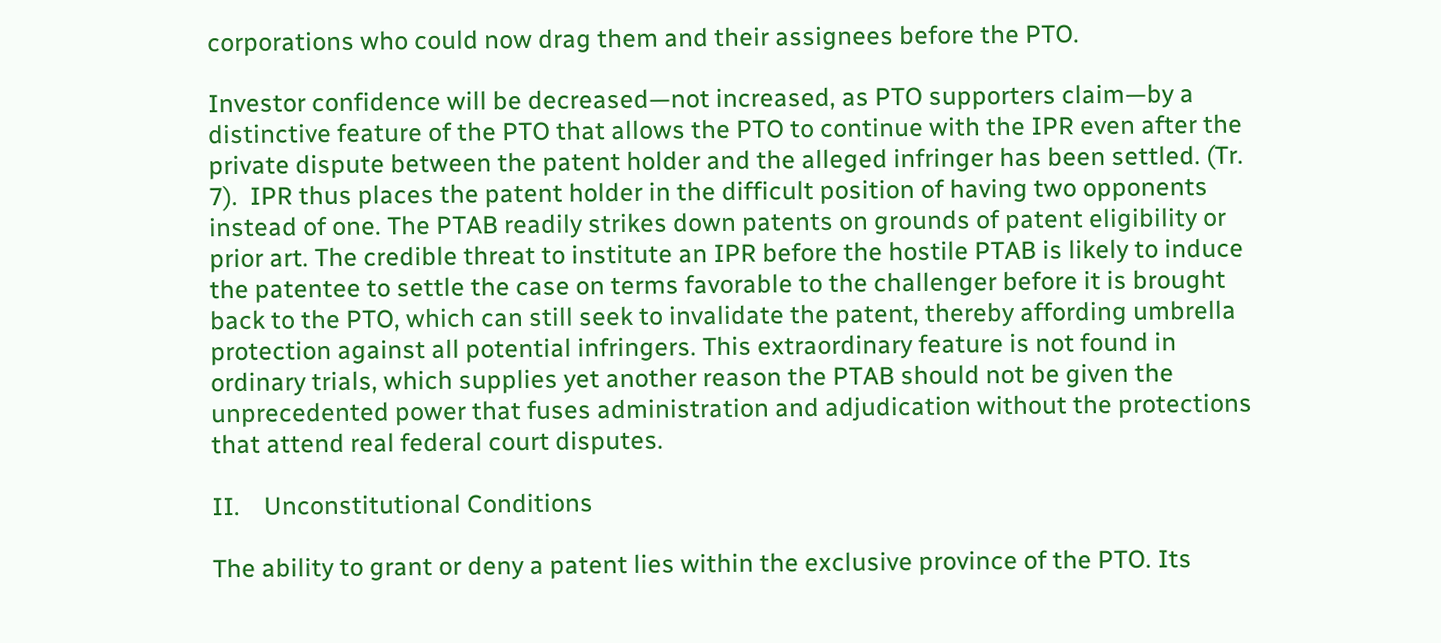corporations who could now drag them and their assignees before the PTO.

Investor confidence will be decreased—not increased, as PTO supporters claim—by a distinctive feature of the PTO that allows the PTO to continue with the IPR even after the private dispute between the patent holder and the alleged infringer has been settled. (Tr. 7).  IPR thus places the patent holder in the difficult position of having two opponents instead of one. The PTAB readily strikes down patents on grounds of patent eligibility or prior art. The credible threat to institute an IPR before the hostile PTAB is likely to induce the patentee to settle the case on terms favorable to the challenger before it is brought back to the PTO, which can still seek to invalidate the patent, thereby affording umbrella protection against all potential infringers. This extraordinary feature is not found in ordinary trials, which supplies yet another reason the PTAB should not be given the unprecedented power that fuses administration and adjudication without the protections that attend real federal court disputes.

II.    Unconstitutional Conditions

The ability to grant or deny a patent lies within the exclusive province of the PTO. Its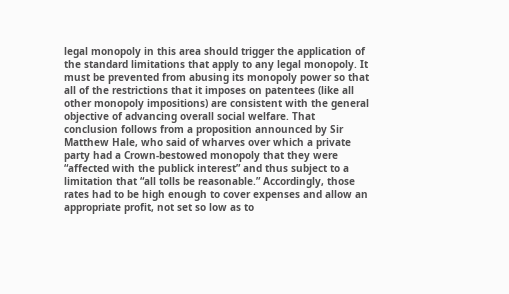legal monopoly in this area should trigger the application of the standard limitations that apply to any legal monopoly. It must be prevented from abusing its monopoly power so that all of the restrictions that it imposes on patentees (like all other monopoly impositions) are consistent with the general objective of advancing overall social welfare. That conclusion follows from a proposition announced by Sir Matthew Hale, who said of wharves over which a private party had a Crown-bestowed monopoly that they were “affected with the publick interest” and thus subject to a limitation that “all tolls be reasonable.” Accordingly, those rates had to be high enough to cover expenses and allow an appropriate profit, not set so low as to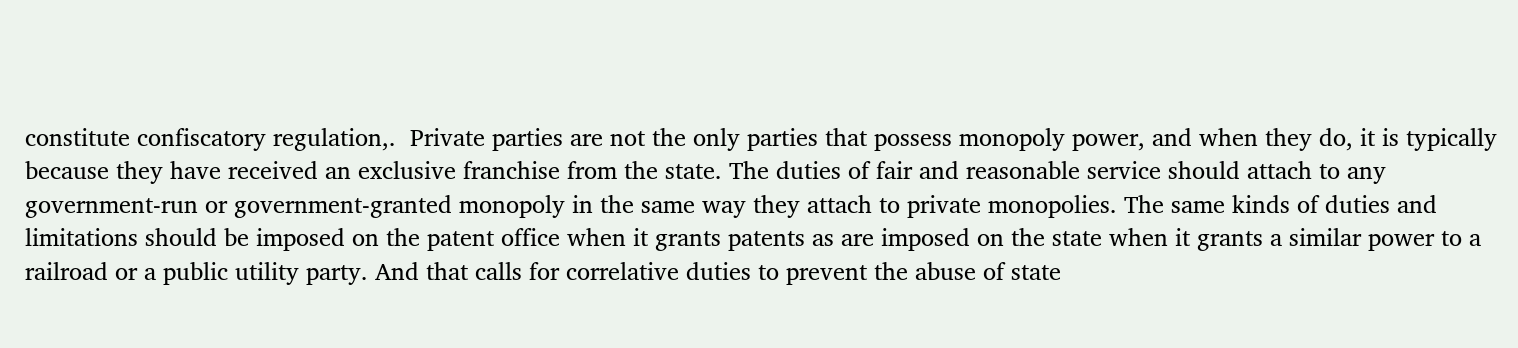constitute confiscatory regulation,.  Private parties are not the only parties that possess monopoly power, and when they do, it is typically because they have received an exclusive franchise from the state. The duties of fair and reasonable service should attach to any government-run or government-granted monopoly in the same way they attach to private monopolies. The same kinds of duties and limitations should be imposed on the patent office when it grants patents as are imposed on the state when it grants a similar power to a railroad or a public utility party. And that calls for correlative duties to prevent the abuse of state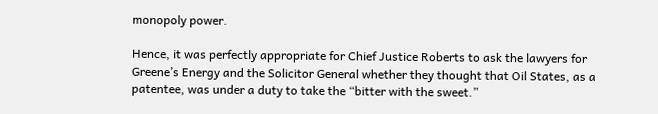monopoly power.

Hence, it was perfectly appropriate for Chief Justice Roberts to ask the lawyers for Greene’s Energy and the Solicitor General whether they thought that Oil States, as a patentee, was under a duty to take the “bitter with the sweet.”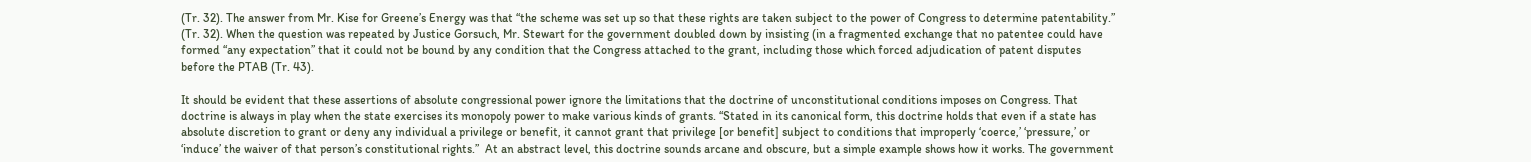(Tr. 32). The answer from Mr. Kise for Greene’s Energy was that “the scheme was set up so that these rights are taken subject to the power of Congress to determine patentability.” (Tr. 32). When the question was repeated by Justice Gorsuch, Mr. Stewart for the government doubled down by insisting (in a fragmented exchange that no patentee could have formed “any expectation” that it could not be bound by any condition that the Congress attached to the grant, including those which forced adjudication of patent disputes before the PTAB (Tr. 43).

It should be evident that these assertions of absolute congressional power ignore the limitations that the doctrine of unconstitutional conditions imposes on Congress. That doctrine is always in play when the state exercises its monopoly power to make various kinds of grants. “Stated in its canonical form, this doctrine holds that even if a state has absolute discretion to grant or deny any individual a privilege or benefit, it cannot grant that privilege [or benefit] subject to conditions that improperly ‘coerce,’ ‘pressure,’ or ‘induce’ the waiver of that person’s constitutional rights.”  At an abstract level, this doctrine sounds arcane and obscure, but a simple example shows how it works. The government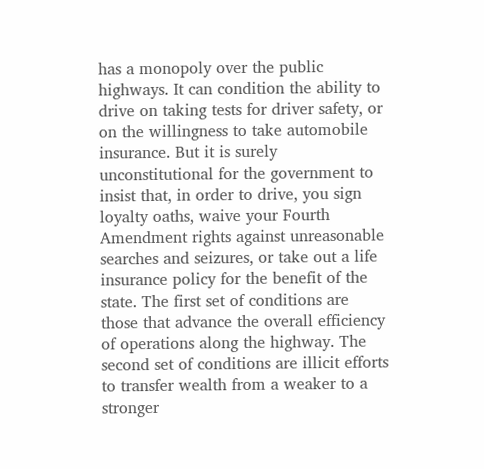has a monopoly over the public highways. It can condition the ability to drive on taking tests for driver safety, or on the willingness to take automobile insurance. But it is surely unconstitutional for the government to insist that, in order to drive, you sign loyalty oaths, waive your Fourth Amendment rights against unreasonable searches and seizures, or take out a life insurance policy for the benefit of the state. The first set of conditions are those that advance the overall efficiency of operations along the highway. The second set of conditions are illicit efforts to transfer wealth from a weaker to a stronger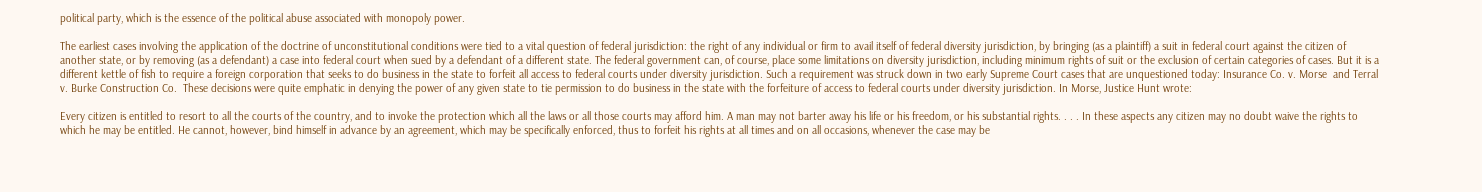political party, which is the essence of the political abuse associated with monopoly power.

The earliest cases involving the application of the doctrine of unconstitutional conditions were tied to a vital question of federal jurisdiction: the right of any individual or firm to avail itself of federal diversity jurisdiction, by bringing (as a plaintiff) a suit in federal court against the citizen of another state, or by removing (as a defendant) a case into federal court when sued by a defendant of a different state. The federal government can, of course, place some limitations on diversity jurisdiction, including minimum rights of suit or the exclusion of certain categories of cases. But it is a different kettle of fish to require a foreign corporation that seeks to do business in the state to forfeit all access to federal courts under diversity jurisdiction. Such a requirement was struck down in two early Supreme Court cases that are unquestioned today: Insurance Co. v. Morse  and Terral v. Burke Construction Co.  These decisions were quite emphatic in denying the power of any given state to tie permission to do business in the state with the forfeiture of access to federal courts under diversity jurisdiction. In Morse, Justice Hunt wrote:

Every citizen is entitled to resort to all the courts of the country, and to invoke the protection which all the laws or all those courts may afford him. A man may not barter away his life or his freedom, or his substantial rights. . . . In these aspects any citizen may no doubt waive the rights to which he may be entitled. He cannot, however, bind himself in advance by an agreement, which may be specifically enforced, thus to forfeit his rights at all times and on all occasions, whenever the case may be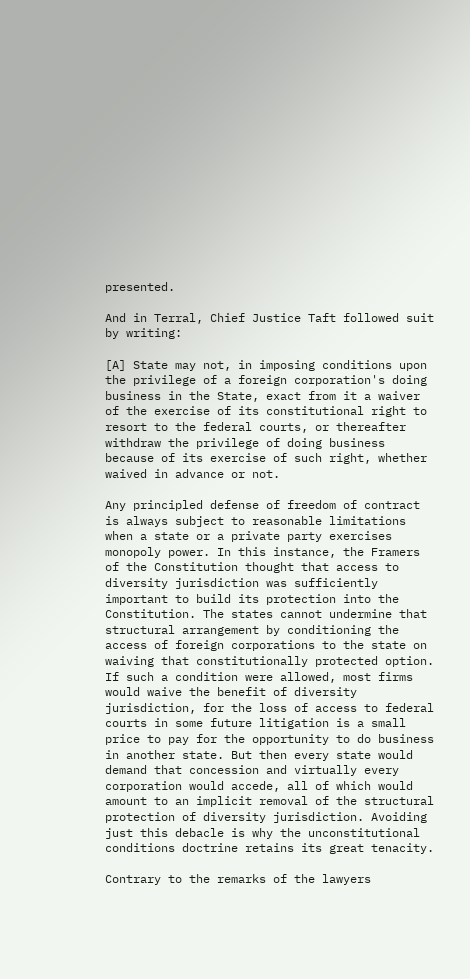presented.

And in Terral, Chief Justice Taft followed suit by writing:

[A] State may not, in imposing conditions upon the privilege of a foreign corporation's doing business in the State, exact from it a waiver of the exercise of its constitutional right to resort to the federal courts, or thereafter withdraw the privilege of doing business because of its exercise of such right, whether waived in advance or not.

Any principled defense of freedom of contract is always subject to reasonable limitations when a state or a private party exercises monopoly power. In this instance, the Framers of the Constitution thought that access to diversity jurisdiction was sufficiently important to build its protection into the Constitution. The states cannot undermine that structural arrangement by conditioning the access of foreign corporations to the state on waiving that constitutionally protected option. If such a condition were allowed, most firms would waive the benefit of diversity jurisdiction, for the loss of access to federal courts in some future litigation is a small price to pay for the opportunity to do business in another state. But then every state would demand that concession and virtually every corporation would accede, all of which would amount to an implicit removal of the structural protection of diversity jurisdiction. Avoiding just this debacle is why the unconstitutional conditions doctrine retains its great tenacity.

Contrary to the remarks of the lawyers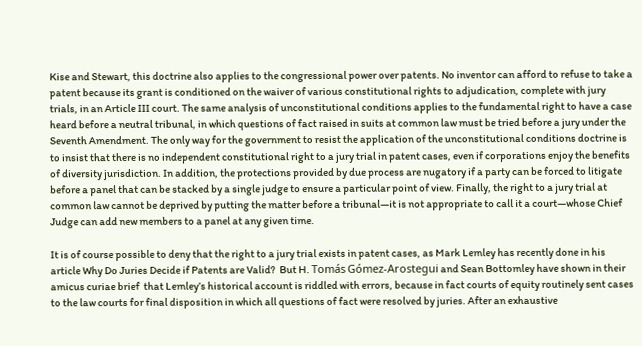Kise and Stewart, this doctrine also applies to the congressional power over patents. No inventor can afford to refuse to take a patent because its grant is conditioned on the waiver of various constitutional rights to adjudication, complete with jury trials, in an Article III court. The same analysis of unconstitutional conditions applies to the fundamental right to have a case heard before a neutral tribunal, in which questions of fact raised in suits at common law must be tried before a jury under the Seventh Amendment. The only way for the government to resist the application of the unconstitutional conditions doctrine is to insist that there is no independent constitutional right to a jury trial in patent cases, even if corporations enjoy the benefits of diversity jurisdiction. In addition, the protections provided by due process are nugatory if a party can be forced to litigate before a panel that can be stacked by a single judge to ensure a particular point of view. Finally, the right to a jury trial at common law cannot be deprived by putting the matter before a tribunal—it is not appropriate to call it a court—whose Chief Judge can add new members to a panel at any given time.

It is of course possible to deny that the right to a jury trial exists in patent cases, as Mark Lemley has recently done in his article Why Do Juries Decide if Patents are Valid?  But H. Tomás Gómez-Arostegui and Sean Bottomley have shown in their amicus curiae brief  that Lemley’s historical account is riddled with errors, because in fact courts of equity routinely sent cases to the law courts for final disposition in which all questions of fact were resolved by juries. After an exhaustive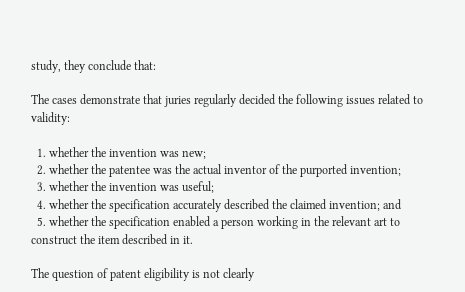study, they conclude that:

The cases demonstrate that juries regularly decided the following issues related to validity:

  1. whether the invention was new;
  2. whether the patentee was the actual inventor of the purported invention;
  3. whether the invention was useful;
  4. whether the specification accurately described the claimed invention; and
  5. whether the specification enabled a person working in the relevant art to construct the item described in it.

The question of patent eligibility is not clearly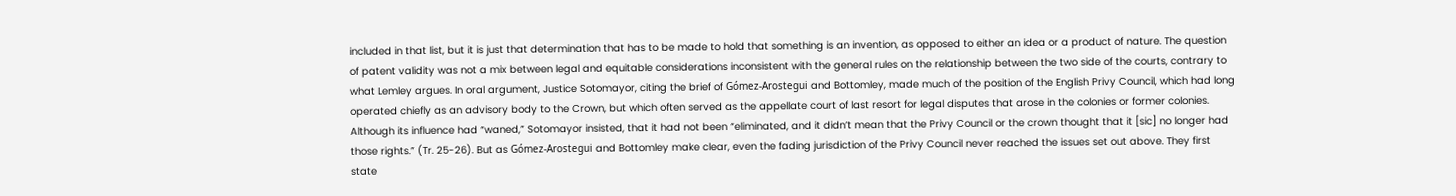included in that list, but it is just that determination that has to be made to hold that something is an invention, as opposed to either an idea or a product of nature. The question of patent validity was not a mix between legal and equitable considerations inconsistent with the general rules on the relationship between the two side of the courts, contrary to what Lemley argues. In oral argument, Justice Sotomayor, citing the brief of Gómez-Arostegui and Bottomley, made much of the position of the English Privy Council, which had long operated chiefly as an advisory body to the Crown, but which often served as the appellate court of last resort for legal disputes that arose in the colonies or former colonies. Although its influence had “waned,” Sotomayor insisted, that it had not been “eliminated, and it didn’t mean that the Privy Council or the crown thought that it [sic] no longer had those rights.” (Tr. 25-26). But as Gómez-Arostegui and Bottomley make clear, even the fading jurisdiction of the Privy Council never reached the issues set out above. They first state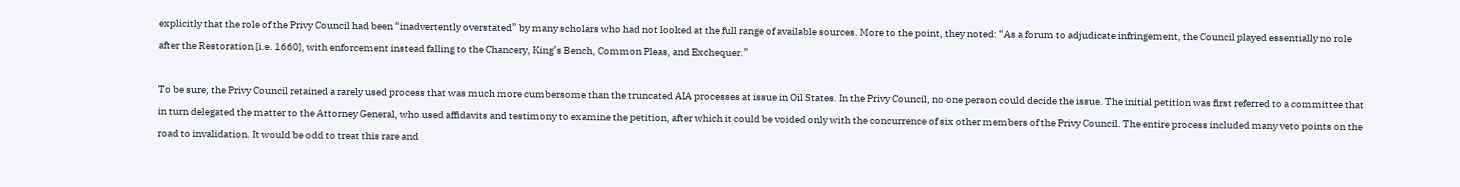explicitly that the role of the Privy Council had been “inadvertently overstated” by many scholars who had not looked at the full range of available sources. More to the point, they noted: “As a forum to adjudicate infringement, the Council played essentially no role after the Restoration [i.e. 1660], with enforcement instead falling to the Chancery, King’s Bench, Common Pleas, and Exchequer.”

To be sure, the Privy Council retained a rarely used process that was much more cumbersome than the truncated AIA processes at issue in Oil States. In the Privy Council, no one person could decide the issue. The initial petition was first referred to a committee that in turn delegated the matter to the Attorney General, who used affidavits and testimony to examine the petition, after which it could be voided only with the concurrence of six other members of the Privy Council. The entire process included many veto points on the road to invalidation. It would be odd to treat this rare and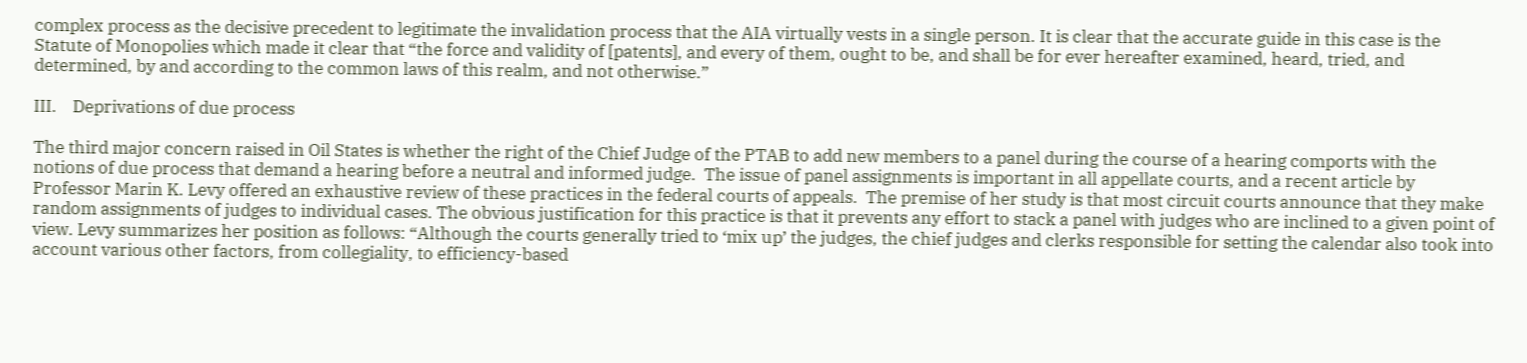complex process as the decisive precedent to legitimate the invalidation process that the AIA virtually vests in a single person. It is clear that the accurate guide in this case is the Statute of Monopolies which made it clear that “the force and validity of [patents], and every of them, ought to be, and shall be for ever hereafter examined, heard, tried, and determined, by and according to the common laws of this realm, and not otherwise.”

III.    Deprivations of due process

The third major concern raised in Oil States is whether the right of the Chief Judge of the PTAB to add new members to a panel during the course of a hearing comports with the notions of due process that demand a hearing before a neutral and informed judge.  The issue of panel assignments is important in all appellate courts, and a recent article by Professor Marin K. Levy offered an exhaustive review of these practices in the federal courts of appeals.  The premise of her study is that most circuit courts announce that they make random assignments of judges to individual cases. The obvious justification for this practice is that it prevents any effort to stack a panel with judges who are inclined to a given point of view. Levy summarizes her position as follows: “Although the courts generally tried to ‘mix up’ the judges, the chief judges and clerks responsible for setting the calendar also took into account various other factors, from collegiality, to efficiency-based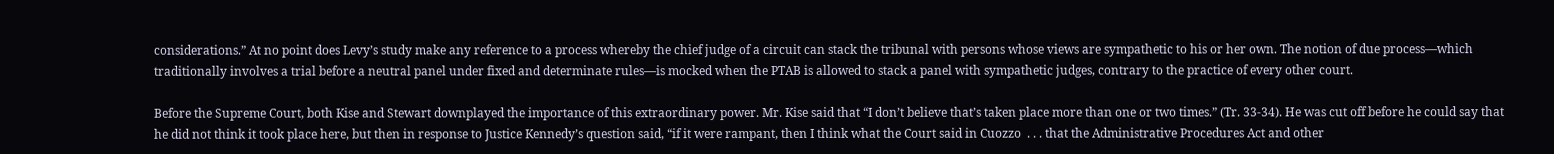considerations.” At no point does Levy’s study make any reference to a process whereby the chief judge of a circuit can stack the tribunal with persons whose views are sympathetic to his or her own. The notion of due process—which traditionally involves a trial before a neutral panel under fixed and determinate rules—is mocked when the PTAB is allowed to stack a panel with sympathetic judges, contrary to the practice of every other court.

Before the Supreme Court, both Kise and Stewart downplayed the importance of this extraordinary power. Mr. Kise said that “I don’t believe that’s taken place more than one or two times.” (Tr. 33-34). He was cut off before he could say that he did not think it took place here, but then in response to Justice Kennedy’s question said, “if it were rampant, then I think what the Court said in Cuozzo  . . . that the Administrative Procedures Act and other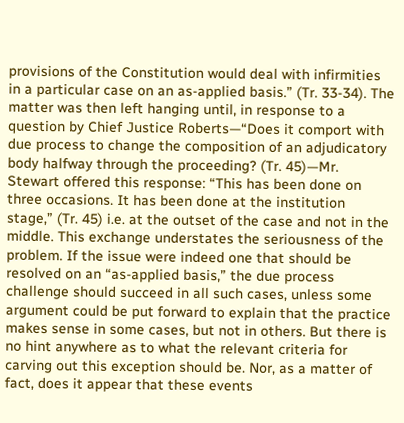provisions of the Constitution would deal with infirmities in a particular case on an as-applied basis.” (Tr. 33-34). The matter was then left hanging until, in response to a question by Chief Justice Roberts—“Does it comport with due process to change the composition of an adjudicatory body halfway through the proceeding? (Tr. 45)—Mr. Stewart offered this response: “This has been done on three occasions. It has been done at the institution stage,” (Tr. 45) i.e. at the outset of the case and not in the middle. This exchange understates the seriousness of the problem. If the issue were indeed one that should be resolved on an “as-applied basis,” the due process challenge should succeed in all such cases, unless some argument could be put forward to explain that the practice makes sense in some cases, but not in others. But there is no hint anywhere as to what the relevant criteria for carving out this exception should be. Nor, as a matter of fact, does it appear that these events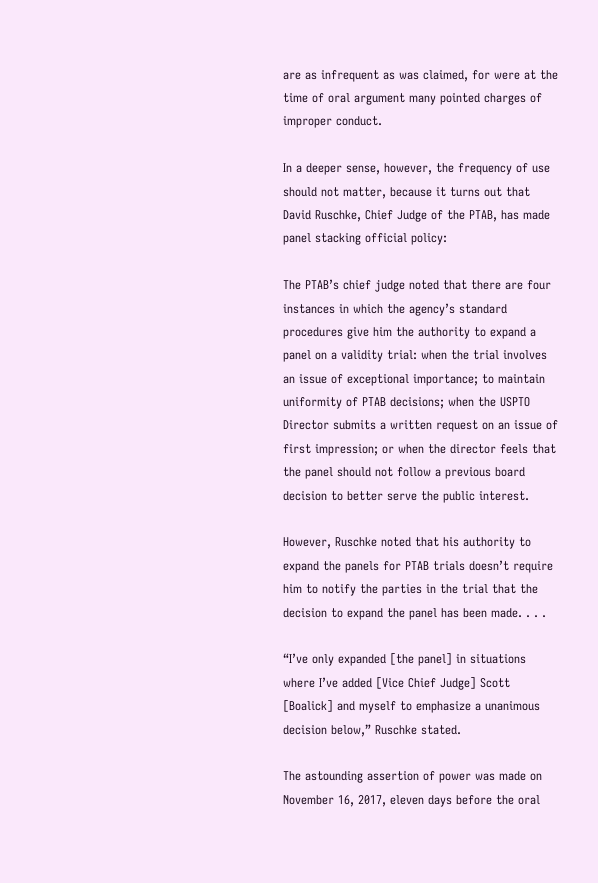are as infrequent as was claimed, for were at the time of oral argument many pointed charges of improper conduct.

In a deeper sense, however, the frequency of use should not matter, because it turns out that David Ruschke, Chief Judge of the PTAB, has made panel stacking official policy:

The PTAB’s chief judge noted that there are four instances in which the agency’s standard procedures give him the authority to expand a panel on a validity trial: when the trial involves an issue of exceptional importance; to maintain uniformity of PTAB decisions; when the USPTO Director submits a written request on an issue of first impression; or when the director feels that the panel should not follow a previous board decision to better serve the public interest.

However, Ruschke noted that his authority to expand the panels for PTAB trials doesn’t require him to notify the parties in the trial that the decision to expand the panel has been made. . . .

“I’ve only expanded [the panel] in situations where I’ve added [Vice Chief Judge] Scott [Boalick] and myself to emphasize a unanimous decision below,” Ruschke stated.

The astounding assertion of power was made on November 16, 2017, eleven days before the oral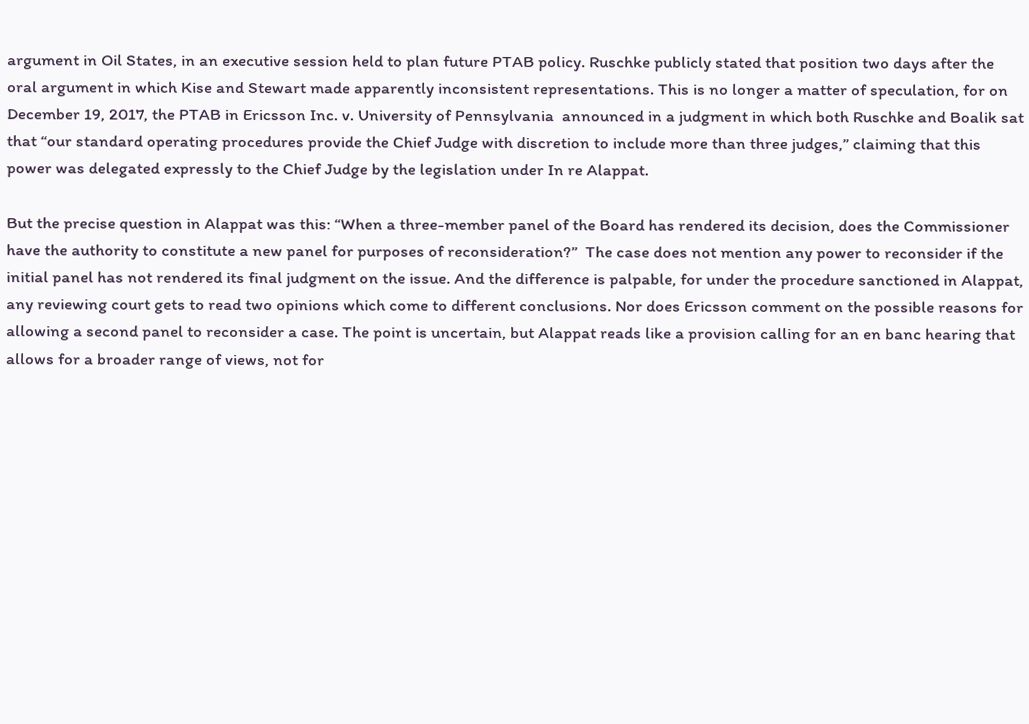argument in Oil States, in an executive session held to plan future PTAB policy. Ruschke publicly stated that position two days after the oral argument in which Kise and Stewart made apparently inconsistent representations. This is no longer a matter of speculation, for on December 19, 2017, the PTAB in Ericsson Inc. v. University of Pennsylvania  announced in a judgment in which both Ruschke and Boalik sat that “our standard operating procedures provide the Chief Judge with discretion to include more than three judges,” claiming that this power was delegated expressly to the Chief Judge by the legislation under In re Alappat.

But the precise question in Alappat was this: “When a three-member panel of the Board has rendered its decision, does the Commissioner have the authority to constitute a new panel for purposes of reconsideration?”  The case does not mention any power to reconsider if the initial panel has not rendered its final judgment on the issue. And the difference is palpable, for under the procedure sanctioned in Alappat, any reviewing court gets to read two opinions which come to different conclusions. Nor does Ericsson comment on the possible reasons for allowing a second panel to reconsider a case. The point is uncertain, but Alappat reads like a provision calling for an en banc hearing that allows for a broader range of views, not for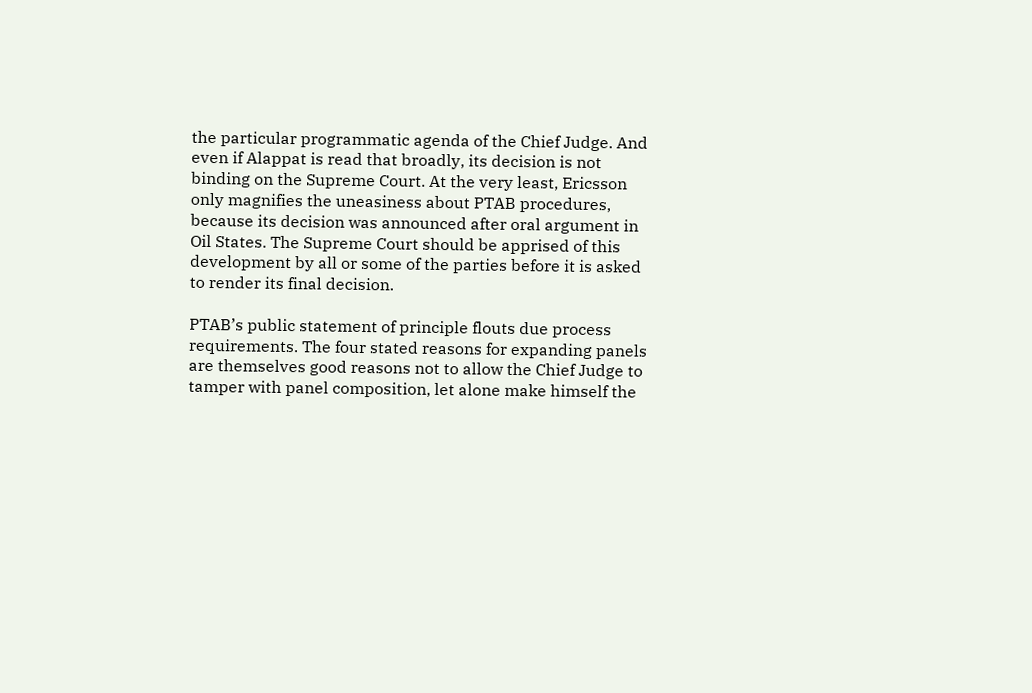the particular programmatic agenda of the Chief Judge. And even if Alappat is read that broadly, its decision is not binding on the Supreme Court. At the very least, Ericsson only magnifies the uneasiness about PTAB procedures, because its decision was announced after oral argument in Oil States. The Supreme Court should be apprised of this development by all or some of the parties before it is asked to render its final decision.

PTAB’s public statement of principle flouts due process requirements. The four stated reasons for expanding panels are themselves good reasons not to allow the Chief Judge to tamper with panel composition, let alone make himself the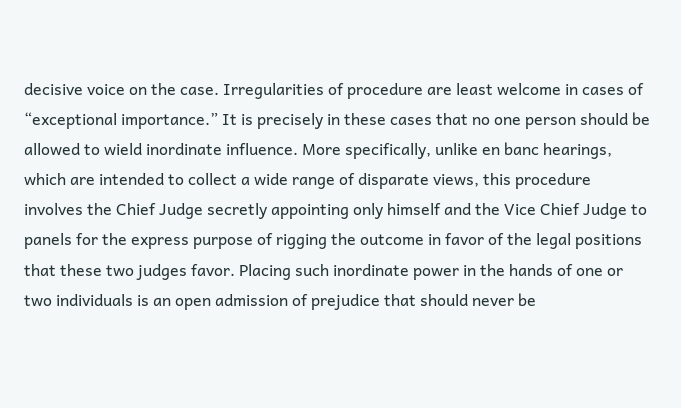decisive voice on the case. Irregularities of procedure are least welcome in cases of “exceptional importance.” It is precisely in these cases that no one person should be allowed to wield inordinate influence. More specifically, unlike en banc hearings, which are intended to collect a wide range of disparate views, this procedure involves the Chief Judge secretly appointing only himself and the Vice Chief Judge to panels for the express purpose of rigging the outcome in favor of the legal positions that these two judges favor. Placing such inordinate power in the hands of one or two individuals is an open admission of prejudice that should never be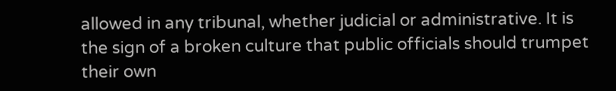allowed in any tribunal, whether judicial or administrative. It is the sign of a broken culture that public officials should trumpet their own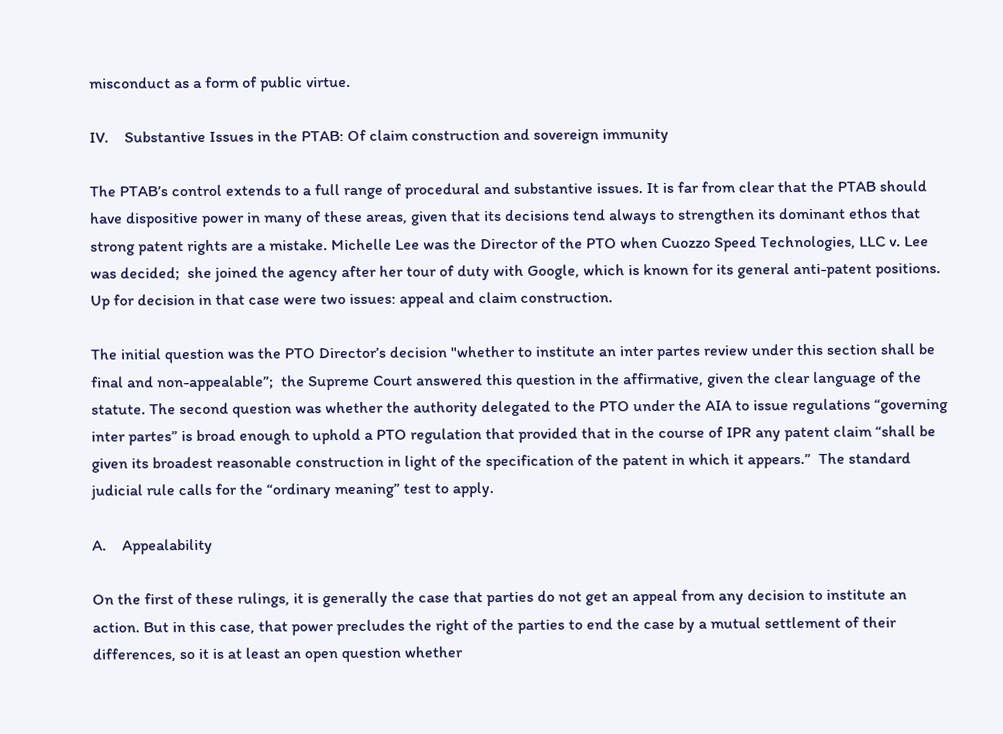misconduct as a form of public virtue.

IV.    Substantive Issues in the PTAB: Of claim construction and sovereign immunity

The PTAB’s control extends to a full range of procedural and substantive issues. It is far from clear that the PTAB should have dispositive power in many of these areas, given that its decisions tend always to strengthen its dominant ethos that strong patent rights are a mistake. Michelle Lee was the Director of the PTO when Cuozzo Speed Technologies, LLC v. Lee was decided;  she joined the agency after her tour of duty with Google, which is known for its general anti-patent positions. Up for decision in that case were two issues: appeal and claim construction.

The initial question was the PTO Director’s decision "whether to institute an inter partes review under this section shall be final and non-appealable”;  the Supreme Court answered this question in the affirmative, given the clear language of the statute. The second question was whether the authority delegated to the PTO under the AIA to issue regulations “governing inter partes” is broad enough to uphold a PTO regulation that provided that in the course of IPR any patent claim “shall be given its broadest reasonable construction in light of the specification of the patent in which it appears.”  The standard judicial rule calls for the “ordinary meaning” test to apply.

A.    Appealability

On the first of these rulings, it is generally the case that parties do not get an appeal from any decision to institute an action. But in this case, that power precludes the right of the parties to end the case by a mutual settlement of their differences, so it is at least an open question whether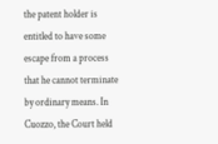the patent holder is entitled to have some escape from a process that he cannot terminate by ordinary means. In Cuozzo, the Court held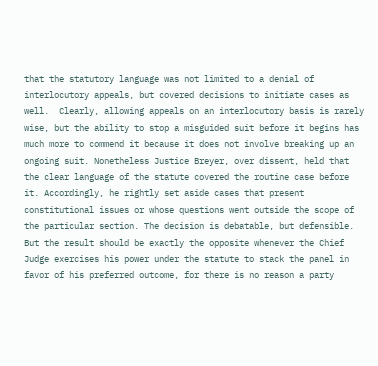that the statutory language was not limited to a denial of interlocutory appeals, but covered decisions to initiate cases as well.  Clearly, allowing appeals on an interlocutory basis is rarely wise, but the ability to stop a misguided suit before it begins has much more to commend it because it does not involve breaking up an ongoing suit. Nonetheless Justice Breyer, over dissent, held that the clear language of the statute covered the routine case before it. Accordingly, he rightly set aside cases that present constitutional issues or whose questions went outside the scope of the particular section. The decision is debatable, but defensible. But the result should be exactly the opposite whenever the Chief Judge exercises his power under the statute to stack the panel in favor of his preferred outcome, for there is no reason a party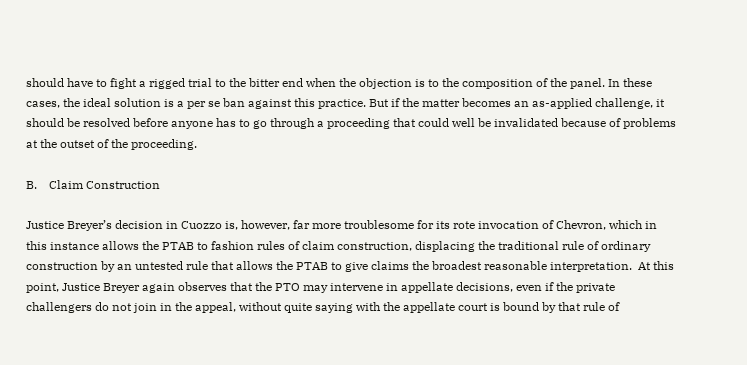should have to fight a rigged trial to the bitter end when the objection is to the composition of the panel. In these cases, the ideal solution is a per se ban against this practice. But if the matter becomes an as-applied challenge, it should be resolved before anyone has to go through a proceeding that could well be invalidated because of problems at the outset of the proceeding.

B.    Claim Construction

Justice Breyer’s decision in Cuozzo is, however, far more troublesome for its rote invocation of Chevron, which in this instance allows the PTAB to fashion rules of claim construction, displacing the traditional rule of ordinary construction by an untested rule that allows the PTAB to give claims the broadest reasonable interpretation.  At this point, Justice Breyer again observes that the PTO may intervene in appellate decisions, even if the private challengers do not join in the appeal, without quite saying with the appellate court is bound by that rule of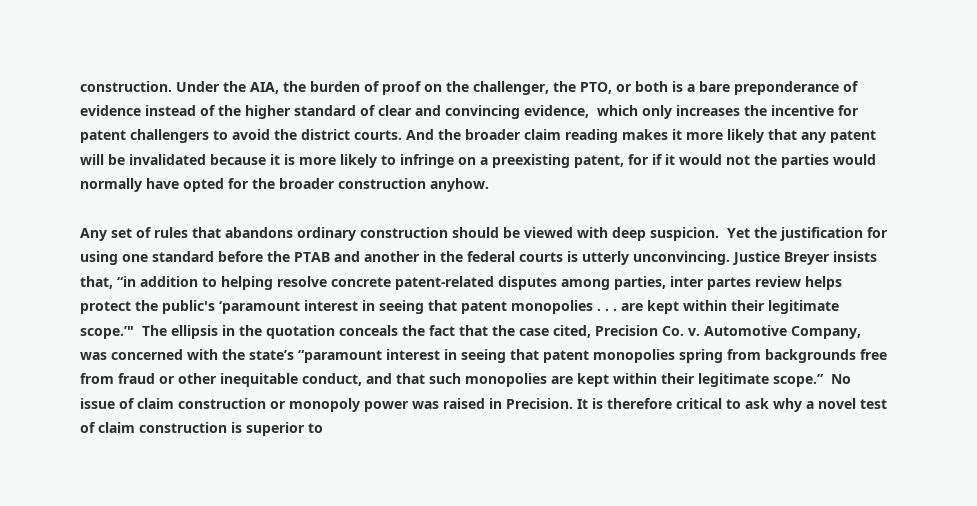construction. Under the AIA, the burden of proof on the challenger, the PTO, or both is a bare preponderance of evidence instead of the higher standard of clear and convincing evidence,  which only increases the incentive for patent challengers to avoid the district courts. And the broader claim reading makes it more likely that any patent will be invalidated because it is more likely to infringe on a preexisting patent, for if it would not the parties would normally have opted for the broader construction anyhow.

Any set of rules that abandons ordinary construction should be viewed with deep suspicion.  Yet the justification for using one standard before the PTAB and another in the federal courts is utterly unconvincing. Justice Breyer insists that, “in addition to helping resolve concrete patent-related disputes among parties, inter partes review helps protect the public's ‘paramount interest in seeing that patent monopolies . . . are kept within their legitimate scope.’"  The ellipsis in the quotation conceals the fact that the case cited, Precision Co. v. Automotive Company, was concerned with the state’s “paramount interest in seeing that patent monopolies spring from backgrounds free from fraud or other inequitable conduct, and that such monopolies are kept within their legitimate scope.”  No issue of claim construction or monopoly power was raised in Precision. It is therefore critical to ask why a novel test of claim construction is superior to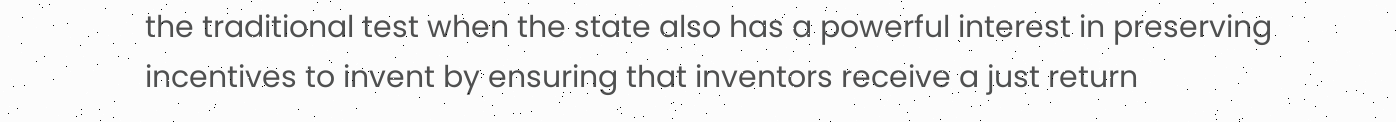the traditional test when the state also has a powerful interest in preserving incentives to invent by ensuring that inventors receive a just return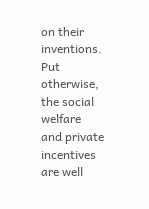on their inventions. Put otherwise, the social welfare and private incentives are well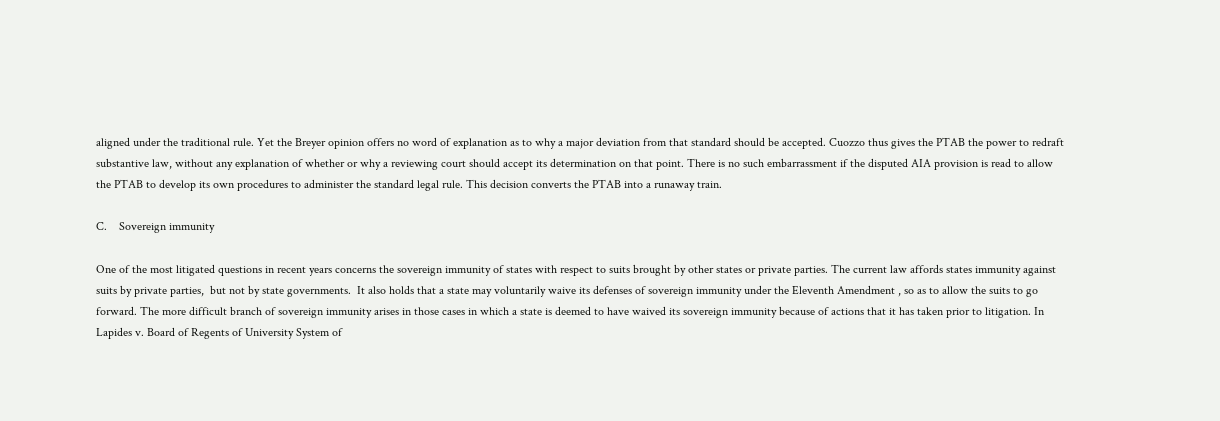aligned under the traditional rule. Yet the Breyer opinion offers no word of explanation as to why a major deviation from that standard should be accepted. Cuozzo thus gives the PTAB the power to redraft substantive law, without any explanation of whether or why a reviewing court should accept its determination on that point. There is no such embarrassment if the disputed AIA provision is read to allow the PTAB to develop its own procedures to administer the standard legal rule. This decision converts the PTAB into a runaway train.

C.    Sovereign immunity

One of the most litigated questions in recent years concerns the sovereign immunity of states with respect to suits brought by other states or private parties. The current law affords states immunity against suits by private parties,  but not by state governments.  It also holds that a state may voluntarily waive its defenses of sovereign immunity under the Eleventh Amendment , so as to allow the suits to go forward. The more difficult branch of sovereign immunity arises in those cases in which a state is deemed to have waived its sovereign immunity because of actions that it has taken prior to litigation. In Lapides v. Board of Regents of University System of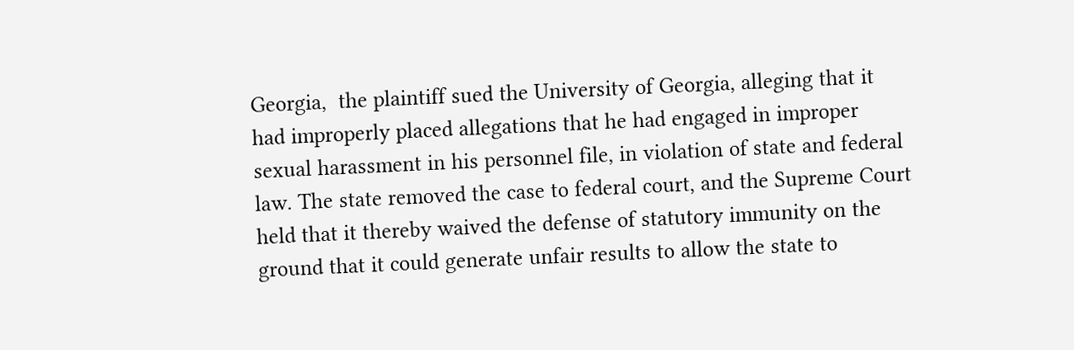Georgia,  the plaintiff sued the University of Georgia, alleging that it had improperly placed allegations that he had engaged in improper sexual harassment in his personnel file, in violation of state and federal law. The state removed the case to federal court, and the Supreme Court held that it thereby waived the defense of statutory immunity on the ground that it could generate unfair results to allow the state to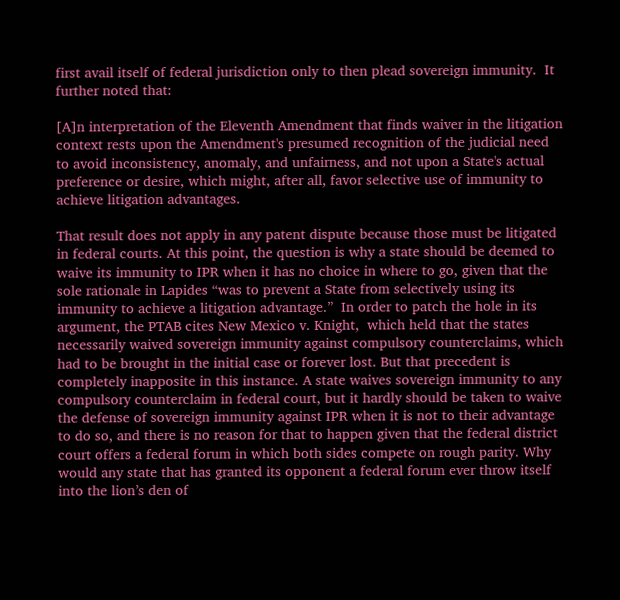first avail itself of federal jurisdiction only to then plead sovereign immunity.  It further noted that:

[A]n interpretation of the Eleventh Amendment that finds waiver in the litigation context rests upon the Amendment's presumed recognition of the judicial need to avoid inconsistency, anomaly, and unfairness, and not upon a State's actual preference or desire, which might, after all, favor selective use of immunity to achieve litigation advantages.

That result does not apply in any patent dispute because those must be litigated in federal courts. At this point, the question is why a state should be deemed to waive its immunity to IPR when it has no choice in where to go, given that the sole rationale in Lapides “was to prevent a State from selectively using its immunity to achieve a litigation advantage.”  In order to patch the hole in its argument, the PTAB cites New Mexico v. Knight,  which held that the states necessarily waived sovereign immunity against compulsory counterclaims, which had to be brought in the initial case or forever lost. But that precedent is completely inapposite in this instance. A state waives sovereign immunity to any compulsory counterclaim in federal court, but it hardly should be taken to waive the defense of sovereign immunity against IPR when it is not to their advantage to do so, and there is no reason for that to happen given that the federal district court offers a federal forum in which both sides compete on rough parity. Why would any state that has granted its opponent a federal forum ever throw itself into the lion’s den of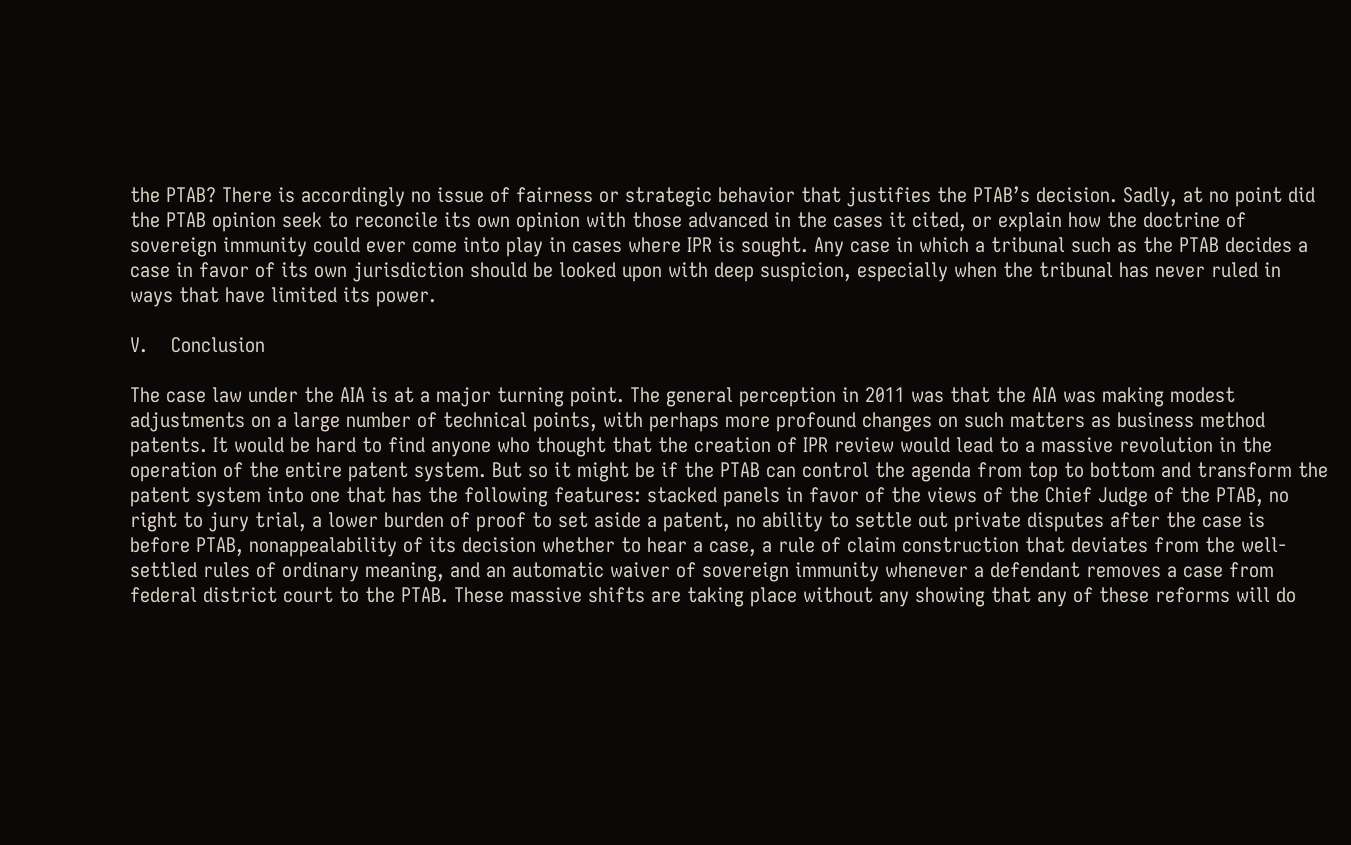the PTAB? There is accordingly no issue of fairness or strategic behavior that justifies the PTAB’s decision. Sadly, at no point did the PTAB opinion seek to reconcile its own opinion with those advanced in the cases it cited, or explain how the doctrine of sovereign immunity could ever come into play in cases where IPR is sought. Any case in which a tribunal such as the PTAB decides a case in favor of its own jurisdiction should be looked upon with deep suspicion, especially when the tribunal has never ruled in ways that have limited its power.

V.    Conclusion

The case law under the AIA is at a major turning point. The general perception in 2011 was that the AIA was making modest adjustments on a large number of technical points, with perhaps more profound changes on such matters as business method patents. It would be hard to find anyone who thought that the creation of IPR review would lead to a massive revolution in the operation of the entire patent system. But so it might be if the PTAB can control the agenda from top to bottom and transform the patent system into one that has the following features: stacked panels in favor of the views of the Chief Judge of the PTAB, no right to jury trial, a lower burden of proof to set aside a patent, no ability to settle out private disputes after the case is before PTAB, nonappealability of its decision whether to hear a case, a rule of claim construction that deviates from the well-settled rules of ordinary meaning, and an automatic waiver of sovereign immunity whenever a defendant removes a case from federal district court to the PTAB. These massive shifts are taking place without any showing that any of these reforms will do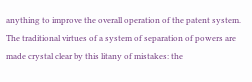anything to improve the overall operation of the patent system. The traditional virtues of a system of separation of powers are made crystal clear by this litany of mistakes: the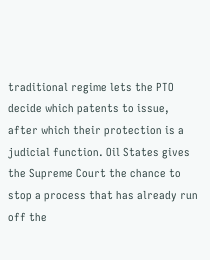traditional regime lets the PTO decide which patents to issue, after which their protection is a judicial function. Oil States gives the Supreme Court the chance to stop a process that has already run off the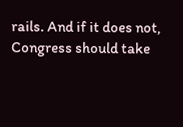rails. And if it does not, Congress should take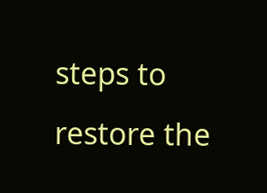steps to restore the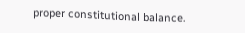proper constitutional balance.